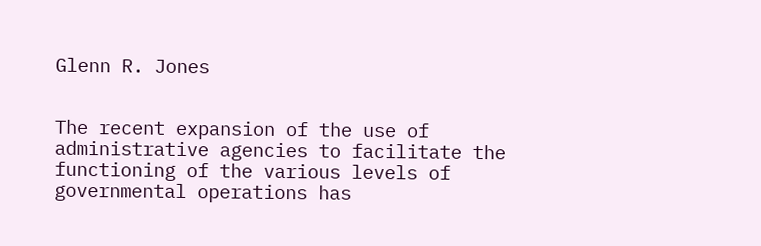Glenn R. Jones


The recent expansion of the use of administrative agencies to facilitate the functioning of the various levels of governmental operations has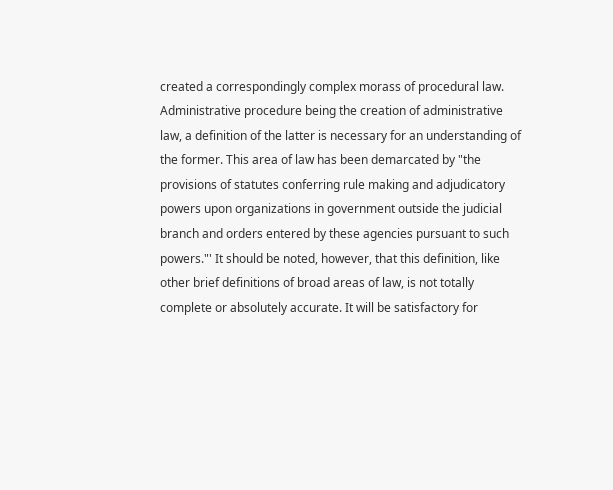created a correspondingly complex morass of procedural law. Administrative procedure being the creation of administrative law, a definition of the latter is necessary for an understanding of the former. This area of law has been demarcated by "the provisions of statutes conferring rule making and adjudicatory powers upon organizations in government outside the judicial branch and orders entered by these agencies pursuant to such powers."' It should be noted, however, that this definition, like other brief definitions of broad areas of law, is not totally complete or absolutely accurate. It will be satisfactory for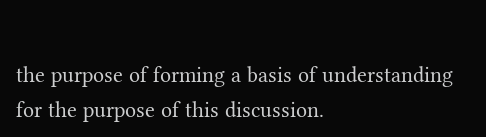the purpose of forming a basis of understanding for the purpose of this discussion.